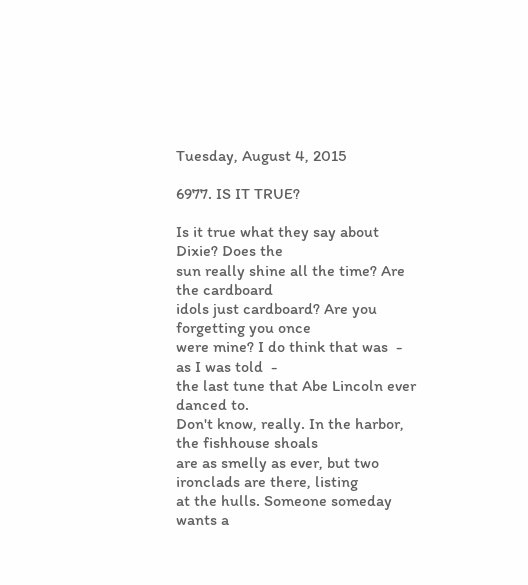Tuesday, August 4, 2015

6977. IS IT TRUE?

Is it true what they say about Dixie? Does the
sun really shine all the time? Are the cardboard
idols just cardboard? Are you forgetting you once
were mine? I do think that was  -  as I was told  -
the last tune that Abe Lincoln ever danced to.
Don't know, really. In the harbor, the fishhouse shoals
are as smelly as ever, but two ironclads are there, listing
at the hulls. Someone someday wants a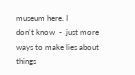museum here. I
don't know  -  just more ways to make lies about things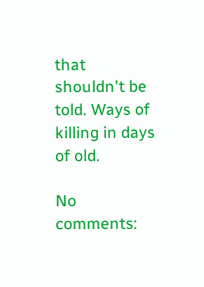that shouldn't be told. Ways of killing in days of old.

No comments: